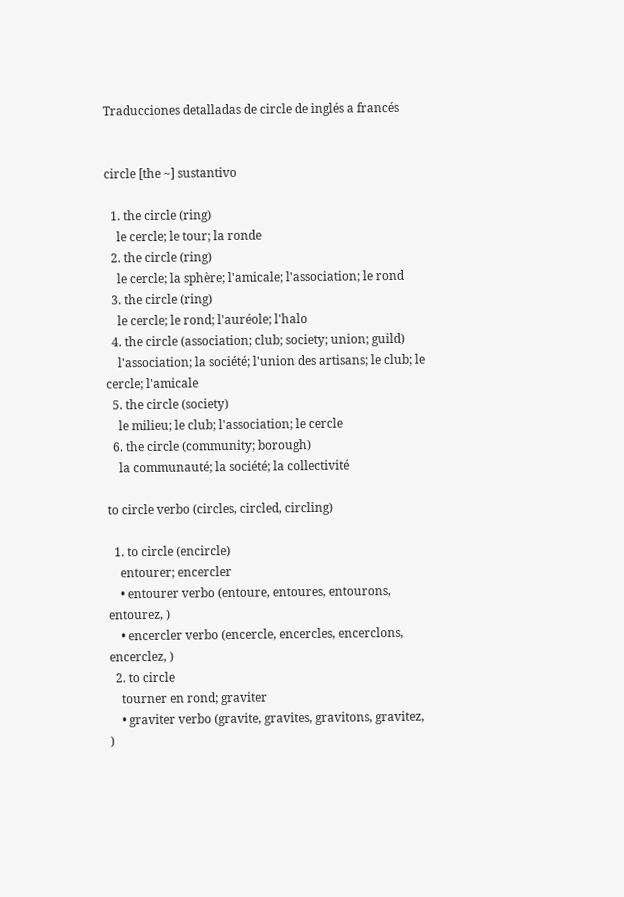Traducciones detalladas de circle de inglés a francés


circle [the ~] sustantivo

  1. the circle (ring)
    le cercle; le tour; la ronde
  2. the circle (ring)
    le cercle; la sphère; l'amicale; l'association; le rond
  3. the circle (ring)
    le cercle; le rond; l'auréole; l'halo
  4. the circle (association; club; society; union; guild)
    l'association; la société; l'union des artisans; le club; le cercle; l'amicale
  5. the circle (society)
    le milieu; le club; l'association; le cercle
  6. the circle (community; borough)
    la communauté; la société; la collectivité

to circle verbo (circles, circled, circling)

  1. to circle (encircle)
    entourer; encercler
    • entourer verbo (entoure, entoures, entourons, entourez, )
    • encercler verbo (encercle, encercles, encerclons, encerclez, )
  2. to circle
    tourner en rond; graviter
    • graviter verbo (gravite, gravites, gravitons, gravitez, )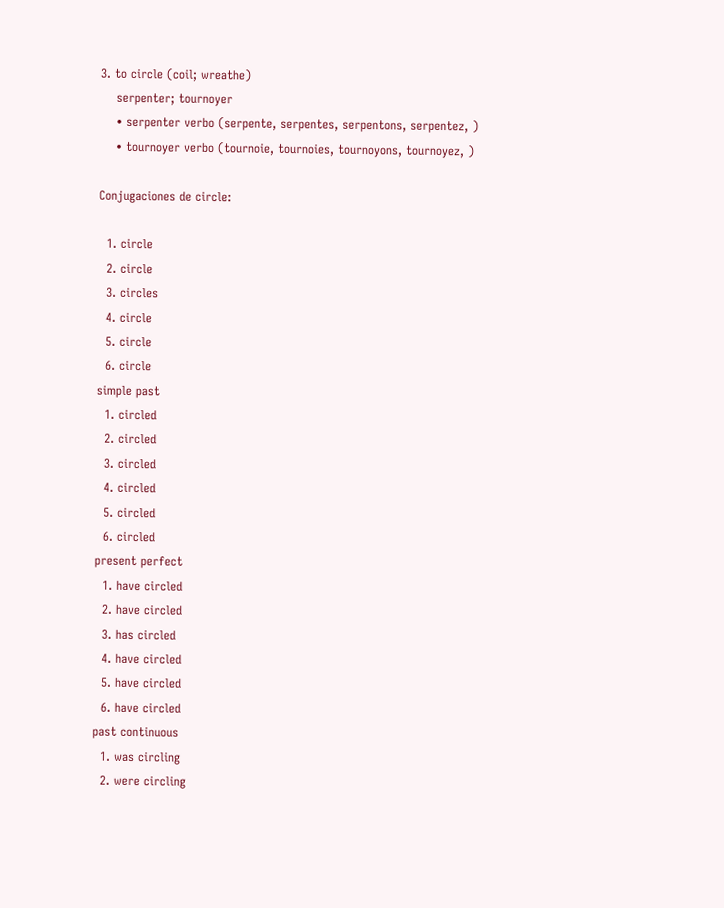3. to circle (coil; wreathe)
    serpenter; tournoyer
    • serpenter verbo (serpente, serpentes, serpentons, serpentez, )
    • tournoyer verbo (tournoie, tournoies, tournoyons, tournoyez, )

Conjugaciones de circle:

  1. circle
  2. circle
  3. circles
  4. circle
  5. circle
  6. circle
simple past
  1. circled
  2. circled
  3. circled
  4. circled
  5. circled
  6. circled
present perfect
  1. have circled
  2. have circled
  3. has circled
  4. have circled
  5. have circled
  6. have circled
past continuous
  1. was circling
  2. were circling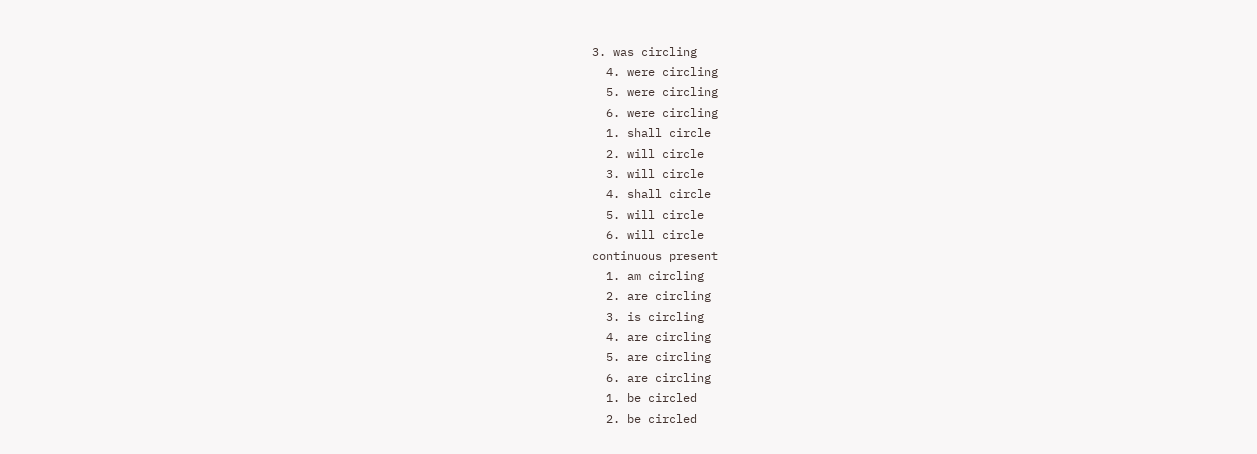3. was circling
  4. were circling
  5. were circling
  6. were circling
  1. shall circle
  2. will circle
  3. will circle
  4. shall circle
  5. will circle
  6. will circle
continuous present
  1. am circling
  2. are circling
  3. is circling
  4. are circling
  5. are circling
  6. are circling
  1. be circled
  2. be circled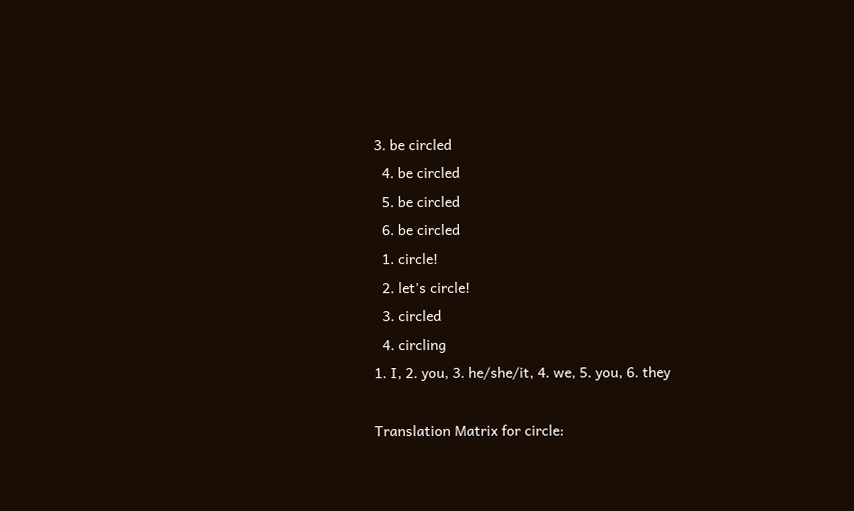3. be circled
  4. be circled
  5. be circled
  6. be circled
  1. circle!
  2. let's circle!
  3. circled
  4. circling
1. I, 2. you, 3. he/she/it, 4. we, 5. you, 6. they

Translation Matrix for circle: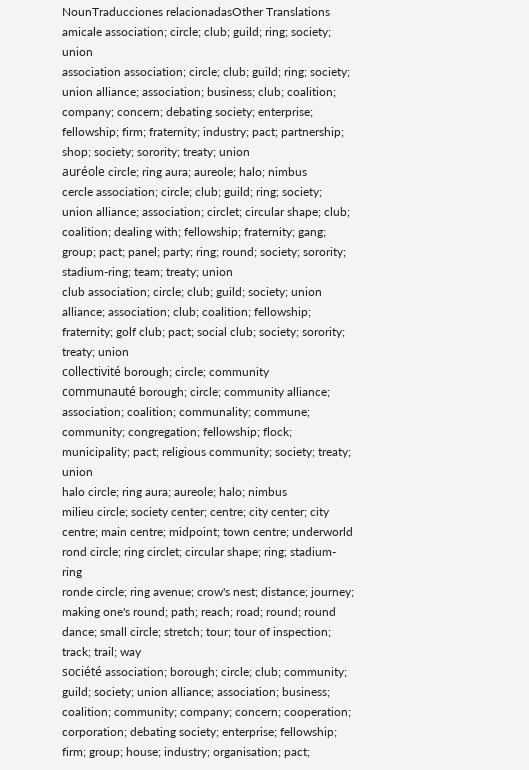NounTraducciones relacionadasOther Translations
amicale association; circle; club; guild; ring; society; union
association association; circle; club; guild; ring; society; union alliance; association; business; club; coalition; company; concern; debating society; enterprise; fellowship; firm; fraternity; industry; pact; partnership; shop; society; sorority; treaty; union
auréole circle; ring aura; aureole; halo; nimbus
cercle association; circle; club; guild; ring; society; union alliance; association; circlet; circular shape; club; coalition; dealing with; fellowship; fraternity; gang; group; pact; panel; party; ring; round; society; sorority; stadium-ring; team; treaty; union
club association; circle; club; guild; society; union alliance; association; club; coalition; fellowship; fraternity; golf club; pact; social club; society; sorority; treaty; union
collectivité borough; circle; community
communauté borough; circle; community alliance; association; coalition; communality; commune; community; congregation; fellowship; flock; municipality; pact; religious community; society; treaty; union
halo circle; ring aura; aureole; halo; nimbus
milieu circle; society center; centre; city center; city centre; main centre; midpoint; town centre; underworld
rond circle; ring circlet; circular shape; ring; stadium-ring
ronde circle; ring avenue; crow's nest; distance; journey; making one's round; path; reach; road; round; round dance; small circle; stretch; tour; tour of inspection; track; trail; way
société association; borough; circle; club; community; guild; society; union alliance; association; business; coalition; community; company; concern; cooperation; corporation; debating society; enterprise; fellowship; firm; group; house; industry; organisation; pact;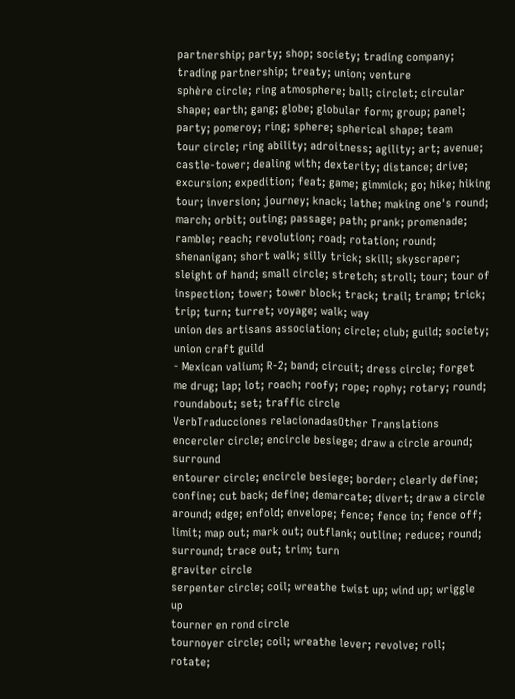partnership; party; shop; society; trading company; trading partnership; treaty; union; venture
sphère circle; ring atmosphere; ball; circlet; circular shape; earth; gang; globe; globular form; group; panel; party; pomeroy; ring; sphere; spherical shape; team
tour circle; ring ability; adroitness; agility; art; avenue; castle-tower; dealing with; dexterity; distance; drive; excursion; expedition; feat; game; gimmick; go; hike; hiking tour; inversion; journey; knack; lathe; making one's round; march; orbit; outing; passage; path; prank; promenade; ramble; reach; revolution; road; rotation; round; shenanigan; short walk; silly trick; skill; skyscraper; sleight of hand; small circle; stretch; stroll; tour; tour of inspection; tower; tower block; track; trail; tramp; trick; trip; turn; turret; voyage; walk; way
union des artisans association; circle; club; guild; society; union craft guild
- Mexican valium; R-2; band; circuit; dress circle; forget me drug; lap; lot; roach; roofy; rope; rophy; rotary; round; roundabout; set; traffic circle
VerbTraducciones relacionadasOther Translations
encercler circle; encircle besiege; draw a circle around; surround
entourer circle; encircle besiege; border; clearly define; confine; cut back; define; demarcate; divert; draw a circle around; edge; enfold; envelope; fence; fence in; fence off; limit; map out; mark out; outflank; outline; reduce; round; surround; trace out; trim; turn
graviter circle
serpenter circle; coil; wreathe twist up; wind up; wriggle up
tourner en rond circle
tournoyer circle; coil; wreathe lever; revolve; roll; rotate;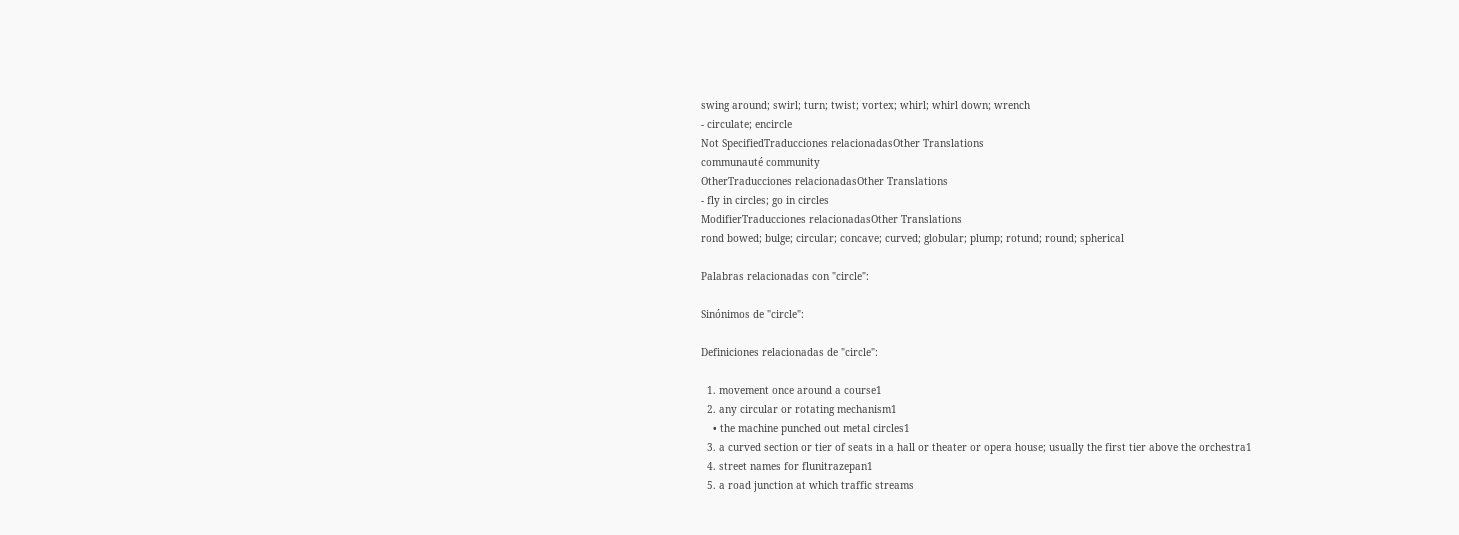swing around; swirl; turn; twist; vortex; whirl; whirl down; wrench
- circulate; encircle
Not SpecifiedTraducciones relacionadasOther Translations
communauté community
OtherTraducciones relacionadasOther Translations
- fly in circles; go in circles
ModifierTraducciones relacionadasOther Translations
rond bowed; bulge; circular; concave; curved; globular; plump; rotund; round; spherical

Palabras relacionadas con "circle":

Sinónimos de "circle":

Definiciones relacionadas de "circle":

  1. movement once around a course1
  2. any circular or rotating mechanism1
    • the machine punched out metal circles1
  3. a curved section or tier of seats in a hall or theater or opera house; usually the first tier above the orchestra1
  4. street names for flunitrazepan1
  5. a road junction at which traffic streams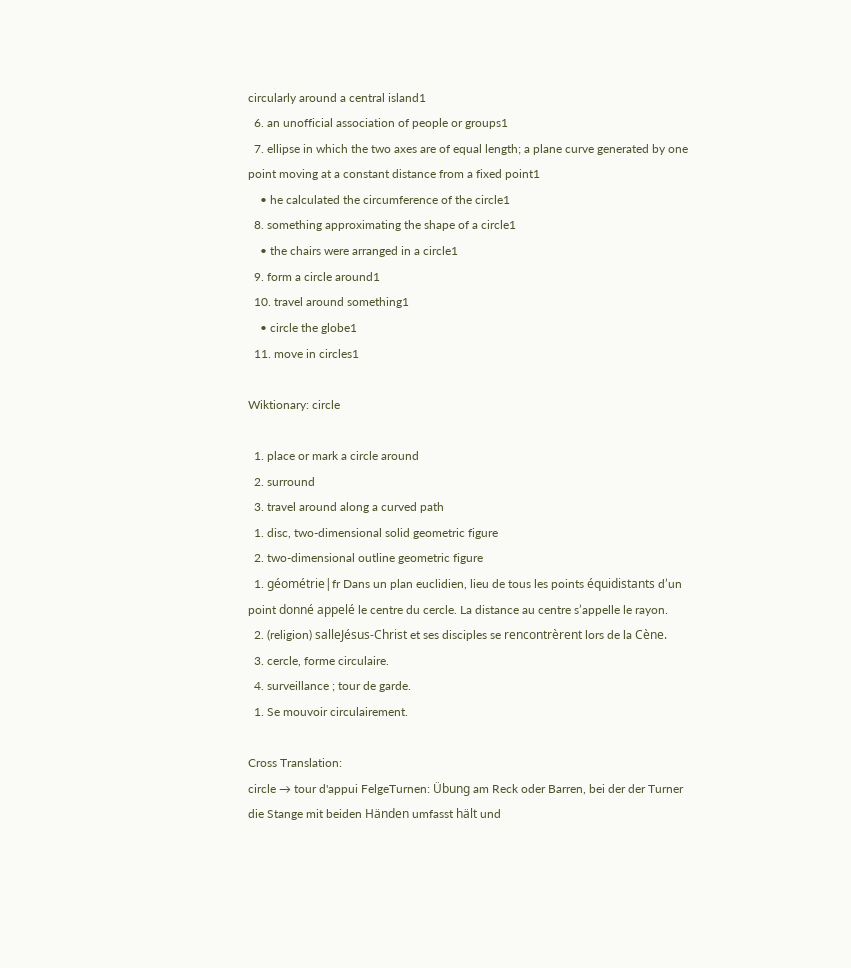circularly around a central island1
  6. an unofficial association of people or groups1
  7. ellipse in which the two axes are of equal length; a plane curve generated by one point moving at a constant distance from a fixed point1
    • he calculated the circumference of the circle1
  8. something approximating the shape of a circle1
    • the chairs were arranged in a circle1
  9. form a circle around1
  10. travel around something1
    • circle the globe1
  11. move in circles1

Wiktionary: circle

  1. place or mark a circle around
  2. surround
  3. travel around along a curved path
  1. disc, two-dimensional solid geometric figure
  2. two-dimensional outline geometric figure
  1. géométrie|fr Dans un plan euclidien, lieu de tous les points équidistants d’un point donné appelé le centre du cercle. La distance au centre s’appelle le rayon.
  2. (religion) salleJésus-Christ et ses disciples se rencontrèrent lors de la Cène.
  3. cercle, forme circulaire.
  4. surveillance ; tour de garde.
  1. Se mouvoir circulairement.

Cross Translation:
circle → tour d'appui FelgeTurnen: Übung am Reck oder Barren, bei der der Turner die Stange mit beiden Händen umfasst hält und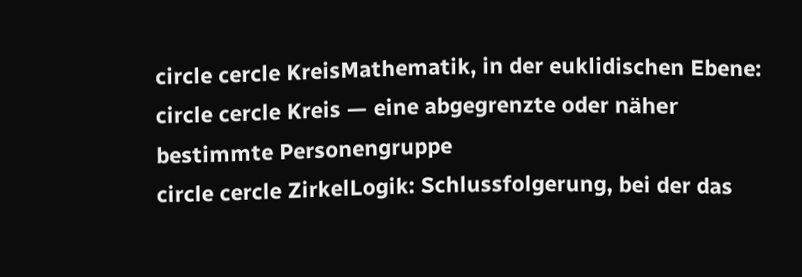circle cercle KreisMathematik, in der euklidischen Ebene:
circle cercle Kreis — eine abgegrenzte oder näher bestimmte Personengruppe
circle cercle ZirkelLogik: Schlussfolgerung, bei der das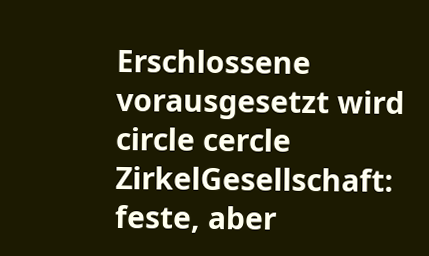Erschlossene vorausgesetzt wird
circle cercle ZirkelGesellschaft: feste, aber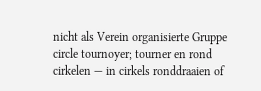nicht als Verein organisierte Gruppe
circle tournoyer; tourner en rond cirkelen — in cirkels ronddraaien of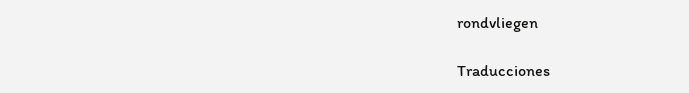rondvliegen

Traducciones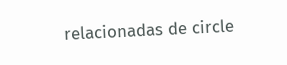relacionadas de circle